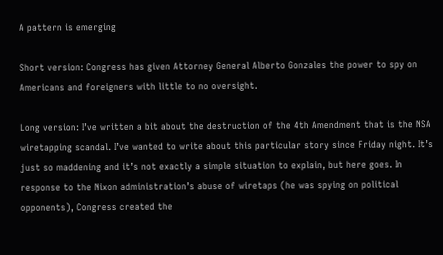A pattern is emerging

Short version: Congress has given Attorney General Alberto Gonzales the power to spy on Americans and foreigners with little to no oversight.

Long version: I’ve written a bit about the destruction of the 4th Amendment that is the NSA wiretapping scandal. I’ve wanted to write about this particular story since Friday night. It’s just so maddening and it’s not exactly a simple situation to explain, but here goes. In response to the Nixon administration’s abuse of wiretaps (he was spying on political opponents), Congress created the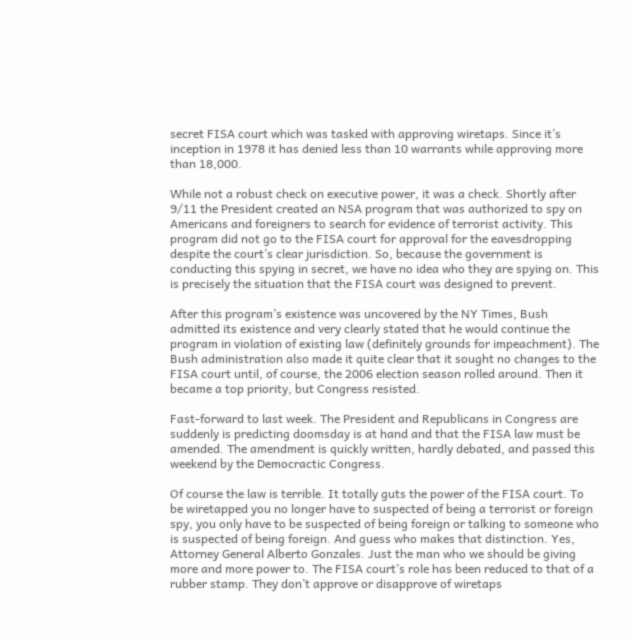secret FISA court which was tasked with approving wiretaps. Since it’s inception in 1978 it has denied less than 10 warrants while approving more than 18,000.

While not a robust check on executive power, it was a check. Shortly after 9/11 the President created an NSA program that was authorized to spy on Americans and foreigners to search for evidence of terrorist activity. This program did not go to the FISA court for approval for the eavesdropping despite the court’s clear jurisdiction. So, because the government is conducting this spying in secret, we have no idea who they are spying on. This is precisely the situation that the FISA court was designed to prevent.

After this program’s existence was uncovered by the NY Times, Bush admitted its existence and very clearly stated that he would continue the program in violation of existing law (definitely grounds for impeachment). The Bush administration also made it quite clear that it sought no changes to the FISA court until, of course, the 2006 election season rolled around. Then it became a top priority, but Congress resisted.

Fast-forward to last week. The President and Republicans in Congress are suddenly is predicting doomsday is at hand and that the FISA law must be amended. The amendment is quickly written, hardly debated, and passed this weekend by the Democractic Congress.

Of course the law is terrible. It totally guts the power of the FISA court. To be wiretapped you no longer have to suspected of being a terrorist or foreign spy, you only have to be suspected of being foreign or talking to someone who is suspected of being foreign. And guess who makes that distinction. Yes, Attorney General Alberto Gonzales. Just the man who we should be giving more and more power to. The FISA court’s role has been reduced to that of a rubber stamp. They don’t approve or disapprove of wiretaps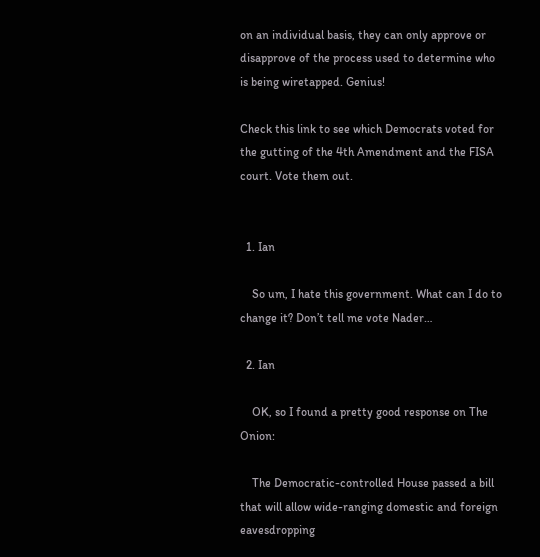on an individual basis, they can only approve or disapprove of the process used to determine who is being wiretapped. Genius!

Check this link to see which Democrats voted for the gutting of the 4th Amendment and the FISA court. Vote them out.


  1. Ian

    So um, I hate this government. What can I do to change it? Don’t tell me vote Nader…

  2. Ian

    OK, so I found a pretty good response on The Onion:

    The Democratic-controlled House passed a bill that will allow wide-ranging domestic and foreign eavesdropping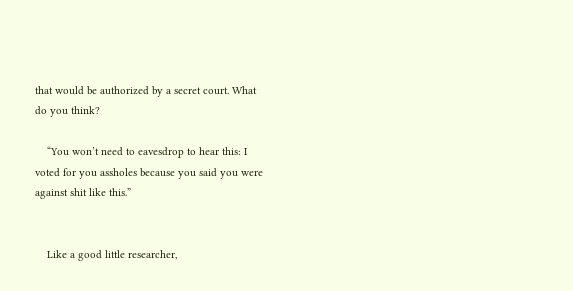that would be authorized by a secret court. What do you think?

    “You won’t need to eavesdrop to hear this: I voted for you assholes because you said you were against shit like this.”


    Like a good little researcher,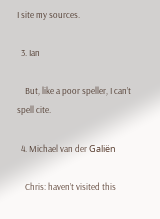I site my sources.

  3. Ian

    But, like a poor speller, I can’t spell cite.

  4. Michael van der Galiën

    Chris: haven’t visited this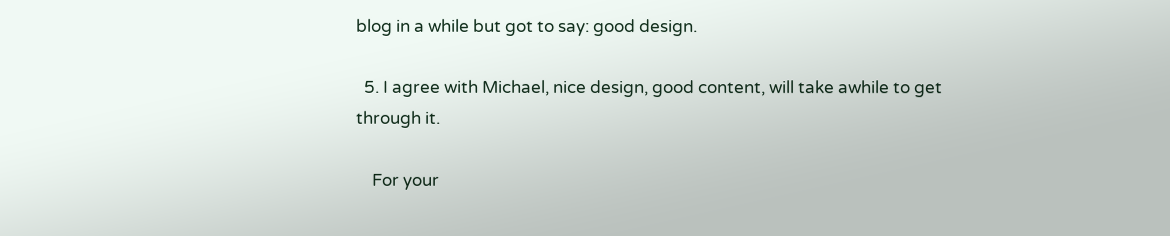blog in a while but got to say: good design.

  5. I agree with Michael, nice design, good content, will take awhile to get through it.

    For your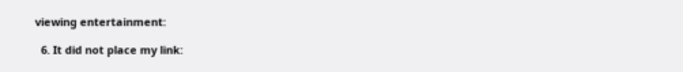viewing entertainment:

  6. It did not place my link: